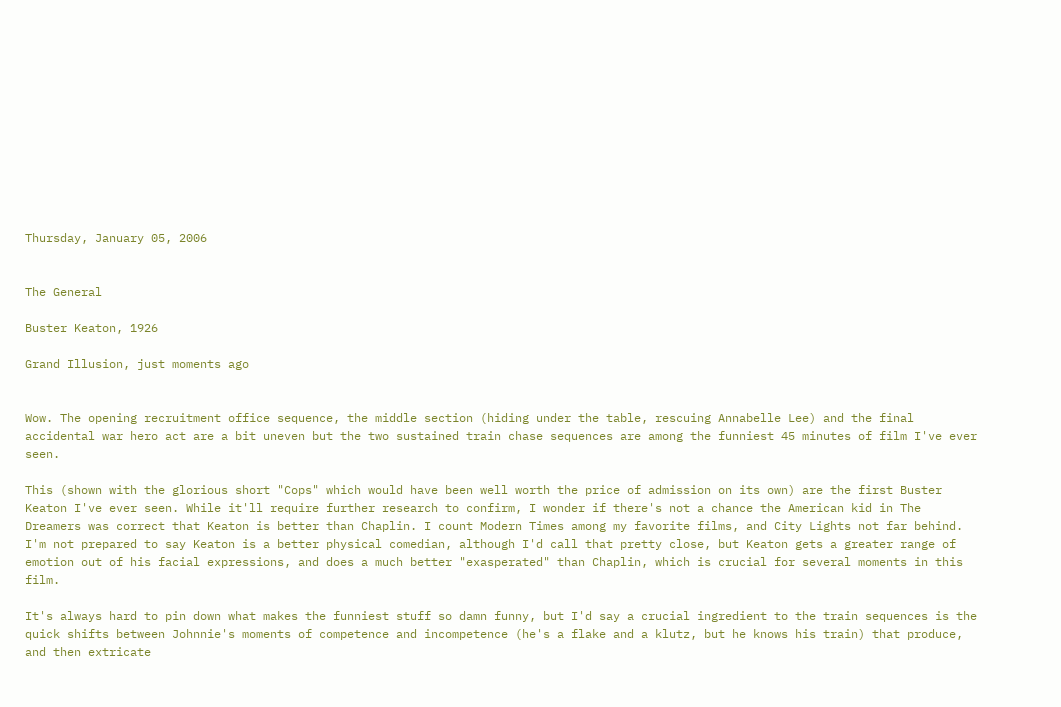Thursday, January 05, 2006


The General

Buster Keaton, 1926

Grand Illusion, just moments ago


Wow. The opening recruitment office sequence, the middle section (hiding under the table, rescuing Annabelle Lee) and the final accidental war hero act are a bit uneven but the two sustained train chase sequences are among the funniest 45 minutes of film I've ever seen.

This (shown with the glorious short "Cops" which would have been well worth the price of admission on its own) are the first Buster Keaton I've ever seen. While it'll require further research to confirm, I wonder if there's not a chance the American kid in The Dreamers was correct that Keaton is better than Chaplin. I count Modern Times among my favorite films, and City Lights not far behind. I'm not prepared to say Keaton is a better physical comedian, although I'd call that pretty close, but Keaton gets a greater range of emotion out of his facial expressions, and does a much better "exasperated" than Chaplin, which is crucial for several moments in this film.

It's always hard to pin down what makes the funniest stuff so damn funny, but I'd say a crucial ingredient to the train sequences is the quick shifts between Johnnie's moments of competence and incompetence (he's a flake and a klutz, but he knows his train) that produce, and then extricate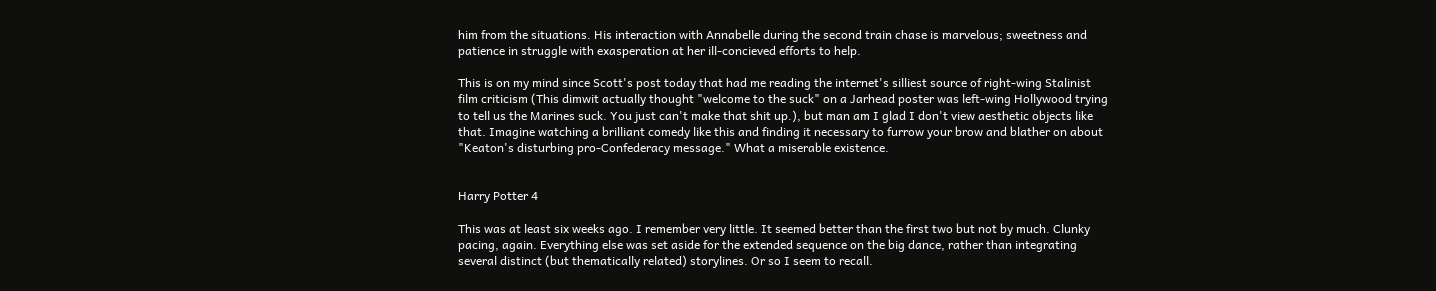him from the situations. His interaction with Annabelle during the second train chase is marvelous; sweetness and patience in struggle with exasperation at her ill-concieved efforts to help.

This is on my mind since Scott's post today that had me reading the internet's silliest source of right-wing Stalinist film criticism (This dimwit actually thought "welcome to the suck" on a Jarhead poster was left-wing Hollywood trying to tell us the Marines suck. You just can't make that shit up.), but man am I glad I don't view aesthetic objects like that. Imagine watching a brilliant comedy like this and finding it necessary to furrow your brow and blather on about "Keaton's disturbing pro-Confederacy message." What a miserable existence.


Harry Potter 4

This was at least six weeks ago. I remember very little. It seemed better than the first two but not by much. Clunky pacing, again. Everything else was set aside for the extended sequence on the big dance, rather than integrating several distinct (but thematically related) storylines. Or so I seem to recall.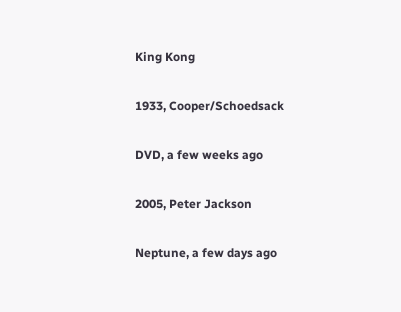King Kong

1933, Cooper/Schoedsack

DVD, a few weeks ago

2005, Peter Jackson

Neptune, a few days ago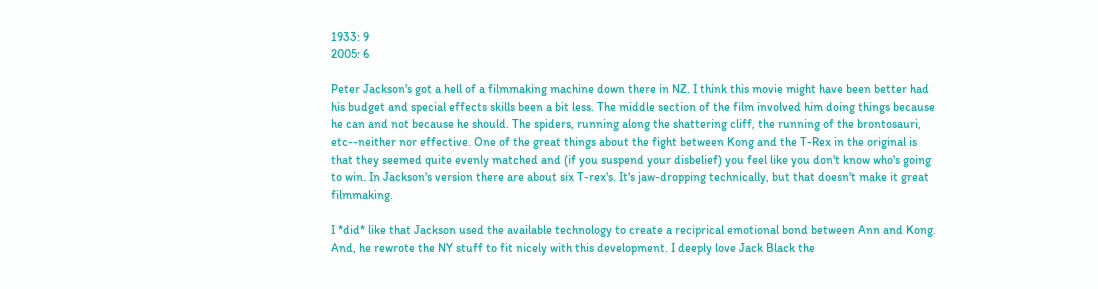1933: 9
2005: 6

Peter Jackson's got a hell of a filmmaking machine down there in NZ. I think this movie might have been better had his budget and special effects skills been a bit less. The middle section of the film involved him doing things because he can and not because he should. The spiders, running along the shattering cliff, the running of the brontosauri, etc--neither nor effective. One of the great things about the fight between Kong and the T-Rex in the original is that they seemed quite evenly matched and (if you suspend your disbelief) you feel like you don't know who's going to win. In Jackson's version there are about six T-rex's. It's jaw-dropping technically, but that doesn't make it great filmmaking.

I *did* like that Jackson used the available technology to create a reciprical emotional bond between Ann and Kong. And, he rewrote the NY stuff to fit nicely with this development. I deeply love Jack Black the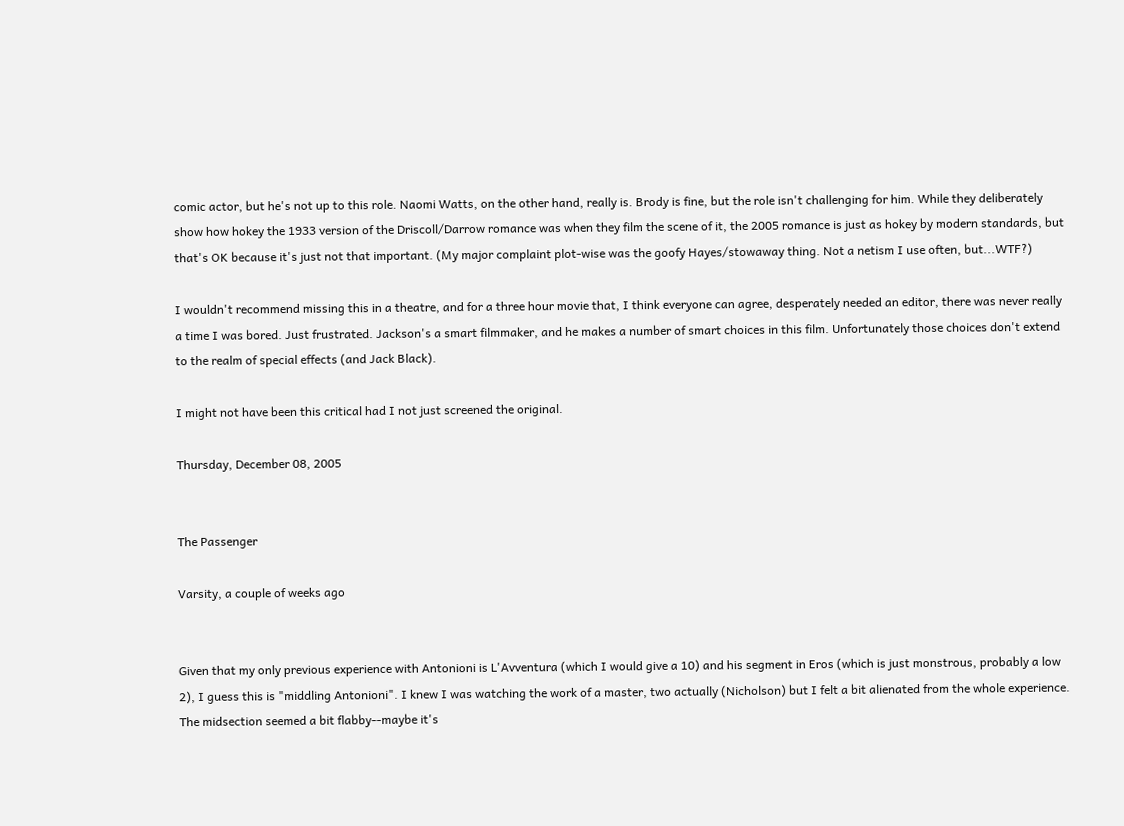comic actor, but he's not up to this role. Naomi Watts, on the other hand, really is. Brody is fine, but the role isn't challenging for him. While they deliberately show how hokey the 1933 version of the Driscoll/Darrow romance was when they film the scene of it, the 2005 romance is just as hokey by modern standards, but that's OK because it's just not that important. (My major complaint plot-wise was the goofy Hayes/stowaway thing. Not a netism I use often, but...WTF?)

I wouldn't recommend missing this in a theatre, and for a three hour movie that, I think everyone can agree, desperately needed an editor, there was never really a time I was bored. Just frustrated. Jackson's a smart filmmaker, and he makes a number of smart choices in this film. Unfortunately those choices don't extend to the realm of special effects (and Jack Black).

I might not have been this critical had I not just screened the original.

Thursday, December 08, 2005


The Passenger

Varsity, a couple of weeks ago


Given that my only previous experience with Antonioni is L'Avventura (which I would give a 10) and his segment in Eros (which is just monstrous, probably a low 2), I guess this is "middling Antonioni". I knew I was watching the work of a master, two actually (Nicholson) but I felt a bit alienated from the whole experience. The midsection seemed a bit flabby--maybe it's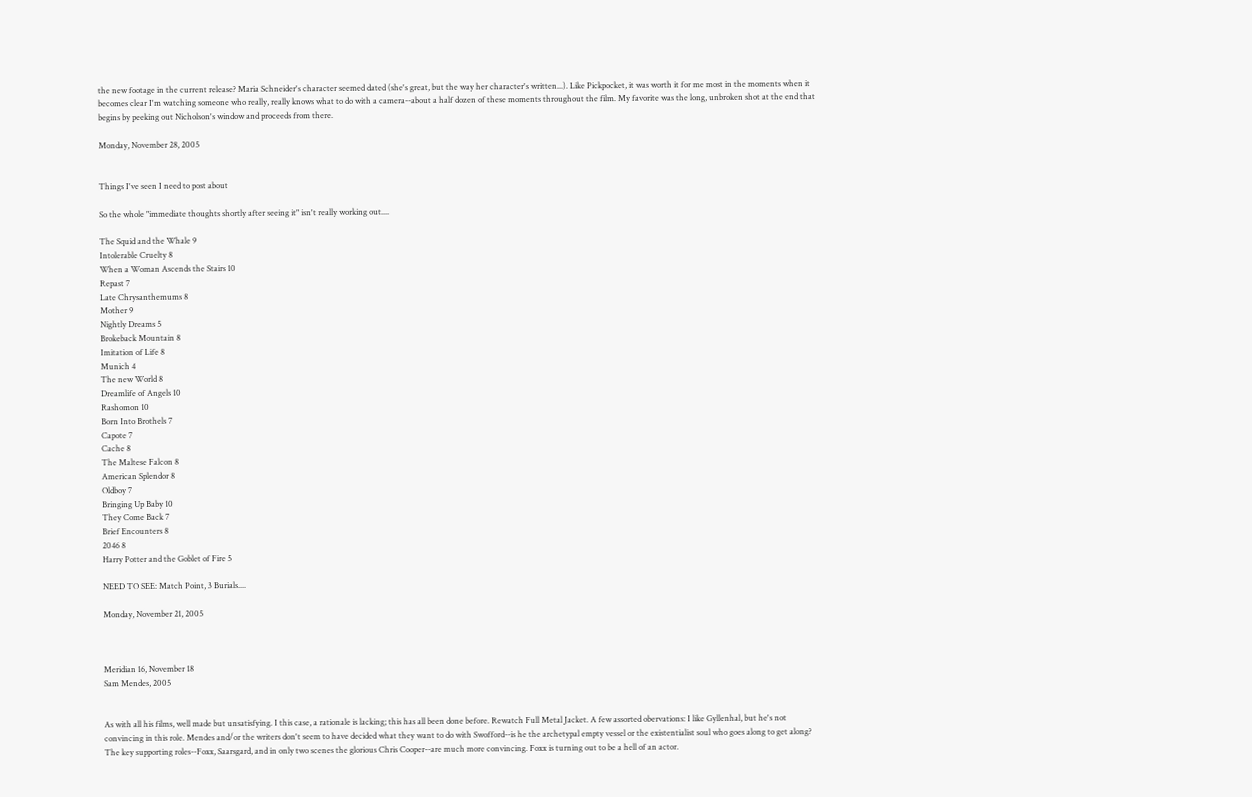the new footage in the current release? Maria Schneider's character seemed dated (she's great, but the way her character's written...). Like Pickpocket, it was worth it for me most in the moments when it becomes clear I'm watching someone who really, really knows what to do with a camera--about a half dozen of these moments throughout the film. My favorite was the long, unbroken shot at the end that begins by peeking out Nicholson's window and proceeds from there.

Monday, November 28, 2005


Things I've seen I need to post about

So the whole "immediate thoughts shortly after seeing it" isn't really working out....

The Squid and the Whale 9
Intolerable Cruelty 8
When a Woman Ascends the Stairs 10
Repast 7
Late Chrysanthemums 8
Mother 9
Nightly Dreams 5
Brokeback Mountain 8
Imitation of Life 8
Munich 4
The new World 8
Dreamlife of Angels 10
Rashomon 10
Born Into Brothels 7
Capote 7
Cache 8
The Maltese Falcon 8
American Splendor 8
Oldboy 7
Bringing Up Baby 10
They Come Back 7
Brief Encounters 8
2046 8
Harry Potter and the Goblet of Fire 5

NEED TO SEE: Match Point, 3 Burials....

Monday, November 21, 2005



Meridian 16, November 18
Sam Mendes, 2005


As with all his films, well made but unsatisfying. I this case, a rationale is lacking; this has all been done before. Rewatch Full Metal Jacket. A few assorted obervations: I like Gyllenhal, but he's not convincing in this role. Mendes and/or the writers don't seem to have decided what they want to do with Swofford--is he the archetypal empty vessel or the existentialist soul who goes along to get along? The key supporting roles--Foxx, Saarsgard, and in only two scenes the glorious Chris Cooper--are much more convincing. Foxx is turning out to be a hell of an actor.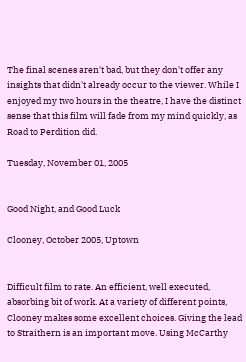The final scenes aren't bad, but they don't offer any insights that didn't already occur to the viewer. While I enjoyed my two hours in the theatre, I have the distinct sense that this film will fade from my mind quickly, as Road to Perdition did.

Tuesday, November 01, 2005


Good Night, and Good Luck

Clooney, October 2005, Uptown


Difficult film to rate. An efficient, well executed, absorbing bit of work. At a variety of different points, Clooney makes some excellent choices. Giving the lead to Straithern is an important move. Using McCarthy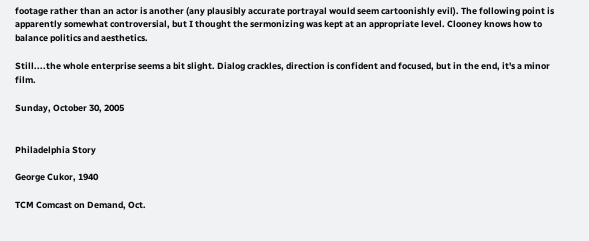footage rather than an actor is another (any plausibly accurate portrayal would seem cartoonishly evil). The following point is apparently somewhat controversial, but I thought the sermonizing was kept at an appropriate level. Clooney knows how to balance politics and aesthetics.

Still....the whole enterprise seems a bit slight. Dialog crackles, direction is confident and focused, but in the end, it's a minor film.

Sunday, October 30, 2005


Philadelphia Story

George Cukor, 1940

TCM Comcast on Demand, Oct.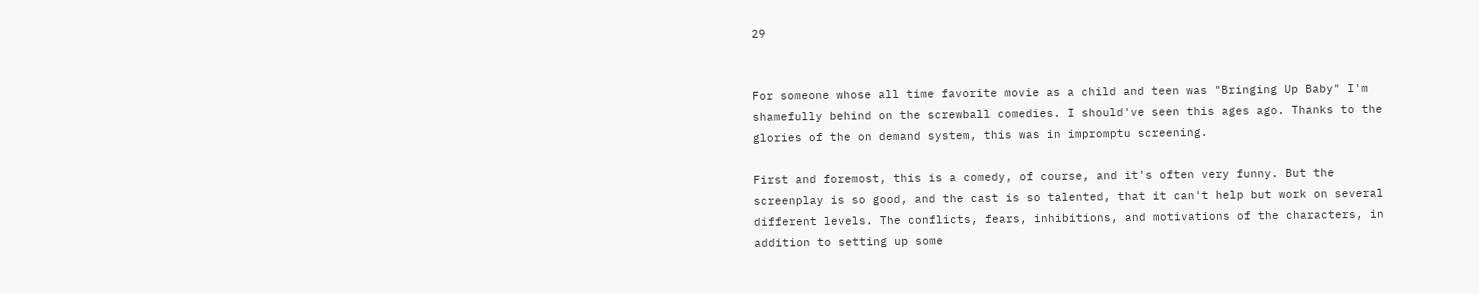29


For someone whose all time favorite movie as a child and teen was "Bringing Up Baby" I'm shamefully behind on the screwball comedies. I should've seen this ages ago. Thanks to the glories of the on demand system, this was in impromptu screening.

First and foremost, this is a comedy, of course, and it's often very funny. But the screenplay is so good, and the cast is so talented, that it can't help but work on several different levels. The conflicts, fears, inhibitions, and motivations of the characters, in addition to setting up some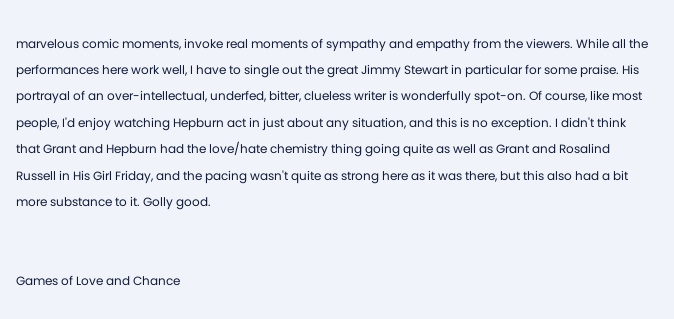marvelous comic moments, invoke real moments of sympathy and empathy from the viewers. While all the performances here work well, I have to single out the great Jimmy Stewart in particular for some praise. His portrayal of an over-intellectual, underfed, bitter, clueless writer is wonderfully spot-on. Of course, like most people, I'd enjoy watching Hepburn act in just about any situation, and this is no exception. I didn't think that Grant and Hepburn had the love/hate chemistry thing going quite as well as Grant and Rosalind Russell in His Girl Friday, and the pacing wasn't quite as strong here as it was there, but this also had a bit more substance to it. Golly good.


Games of Love and Chance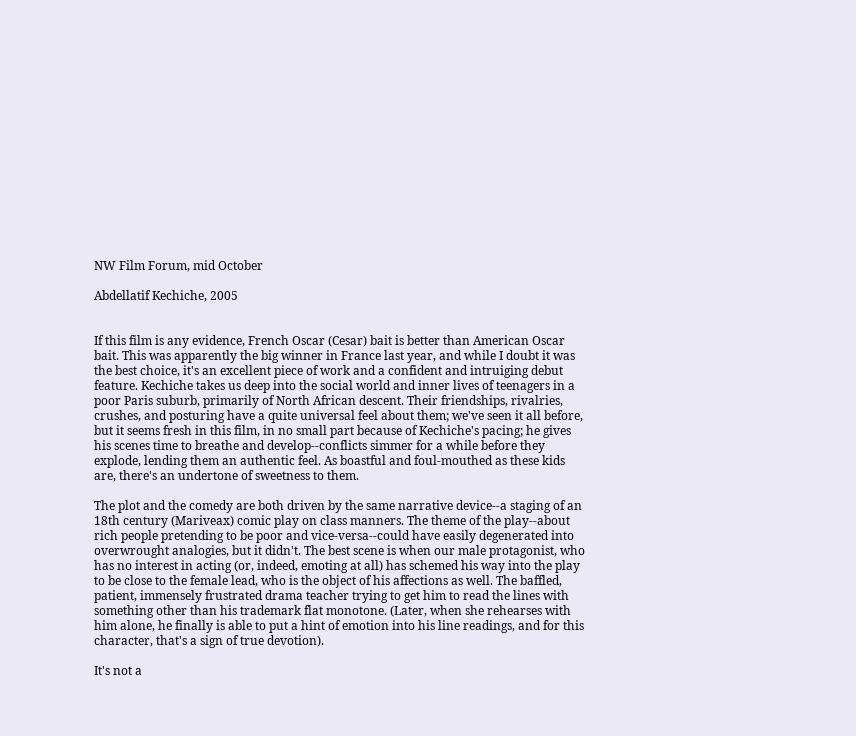NW Film Forum, mid October

Abdellatif Kechiche, 2005


If this film is any evidence, French Oscar (Cesar) bait is better than American Oscar bait. This was apparently the big winner in France last year, and while I doubt it was the best choice, it's an excellent piece of work and a confident and intruiging debut feature. Kechiche takes us deep into the social world and inner lives of teenagers in a poor Paris suburb, primarily of North African descent. Their friendships, rivalries, crushes, and posturing have a quite universal feel about them; we've seen it all before, but it seems fresh in this film, in no small part because of Kechiche's pacing; he gives his scenes time to breathe and develop--conflicts simmer for a while before they explode, lending them an authentic feel. As boastful and foul-mouthed as these kids are, there's an undertone of sweetness to them.

The plot and the comedy are both driven by the same narrative device--a staging of an 18th century (Mariveax) comic play on class manners. The theme of the play--about rich people pretending to be poor and vice-versa--could have easily degenerated into overwrought analogies, but it didn't. The best scene is when our male protagonist, who has no interest in acting (or, indeed, emoting at all) has schemed his way into the play to be close to the female lead, who is the object of his affections as well. The baffled, patient, immensely frustrated drama teacher trying to get him to read the lines with something other than his trademark flat monotone. (Later, when she rehearses with him alone, he finally is able to put a hint of emotion into his line readings, and for this character, that's a sign of true devotion).

It's not a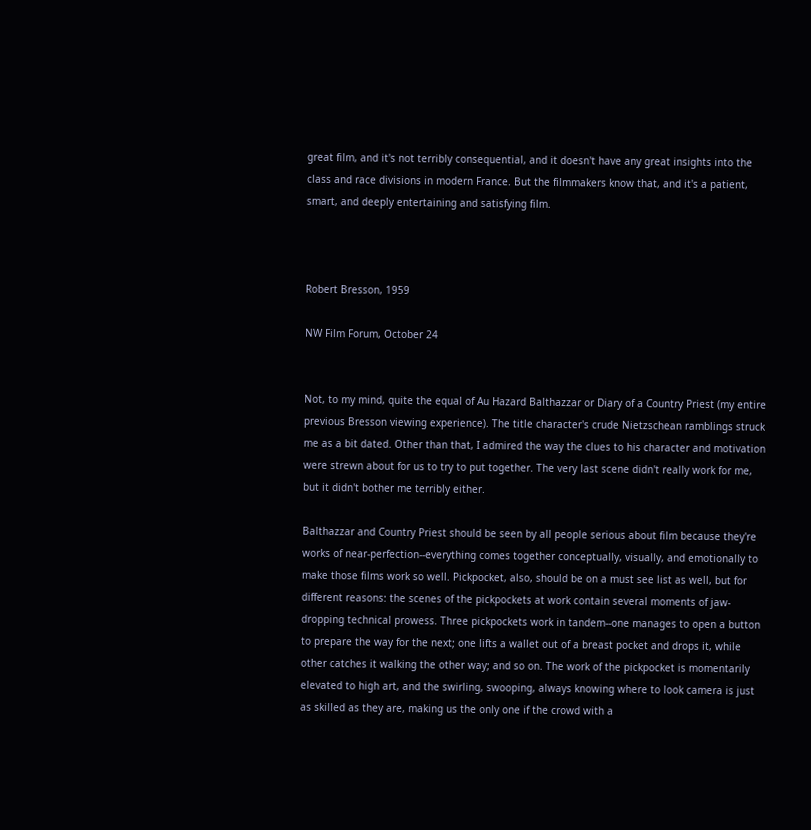great film, and it's not terribly consequential, and it doesn't have any great insights into the class and race divisions in modern France. But the filmmakers know that, and it's a patient, smart, and deeply entertaining and satisfying film.



Robert Bresson, 1959

NW Film Forum, October 24


Not, to my mind, quite the equal of Au Hazard Balthazzar or Diary of a Country Priest (my entire previous Bresson viewing experience). The title character's crude Nietzschean ramblings struck me as a bit dated. Other than that, I admired the way the clues to his character and motivation were strewn about for us to try to put together. The very last scene didn't really work for me, but it didn't bother me terribly either.

Balthazzar and Country Priest should be seen by all people serious about film because they're works of near-perfection--everything comes together conceptually, visually, and emotionally to make those films work so well. Pickpocket, also, should be on a must see list as well, but for different reasons: the scenes of the pickpockets at work contain several moments of jaw-dropping technical prowess. Three pickpockets work in tandem--one manages to open a button to prepare the way for the next; one lifts a wallet out of a breast pocket and drops it, while other catches it walking the other way; and so on. The work of the pickpocket is momentarily elevated to high art, and the swirling, swooping, always knowing where to look camera is just as skilled as they are, making us the only one if the crowd with a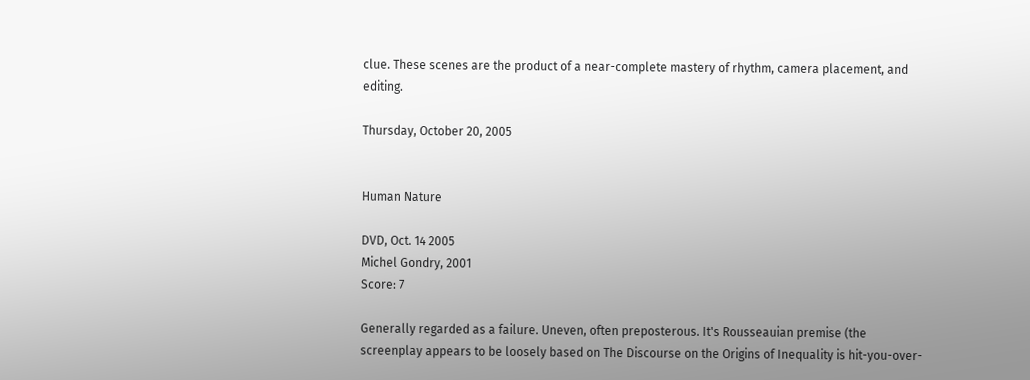clue. These scenes are the product of a near-complete mastery of rhythm, camera placement, and editing.

Thursday, October 20, 2005


Human Nature

DVD, Oct. 14 2005
Michel Gondry, 2001
Score: 7

Generally regarded as a failure. Uneven, often preposterous. It's Rousseauian premise (the screenplay appears to be loosely based on The Discourse on the Origins of Inequality is hit-you-over-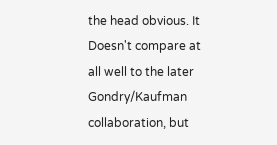the head obvious. It Doesn't compare at all well to the later Gondry/Kaufman collaboration, but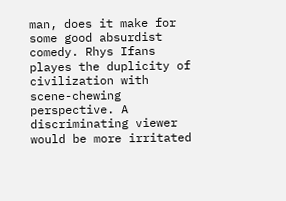man, does it make for some good absurdist comedy. Rhys Ifans playes the duplicity of civilization with scene-chewing perspective. A discriminating viewer would be more irritated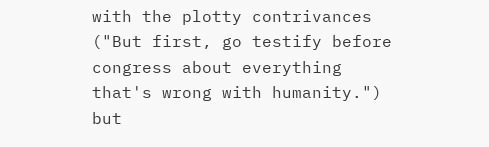with the plotty contrivances ("But first, go testify before congress about everything that's wrong with humanity.") but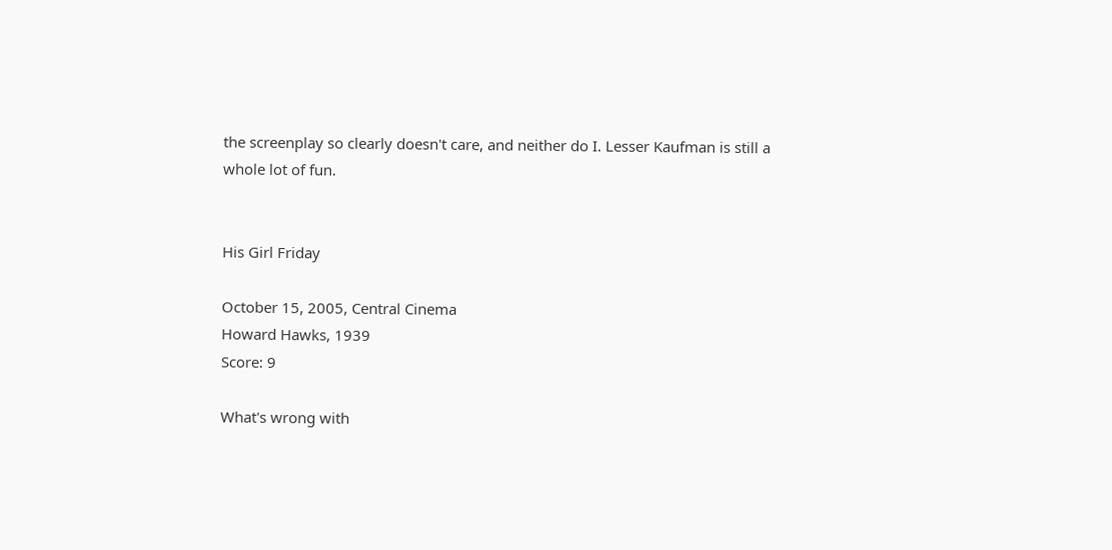the screenplay so clearly doesn't care, and neither do I. Lesser Kaufman is still a whole lot of fun.


His Girl Friday

October 15, 2005, Central Cinema
Howard Hawks, 1939
Score: 9

What's wrong with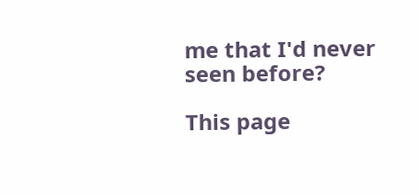me that I'd never seen before?

This page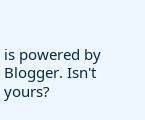is powered by Blogger. Isn't yours?